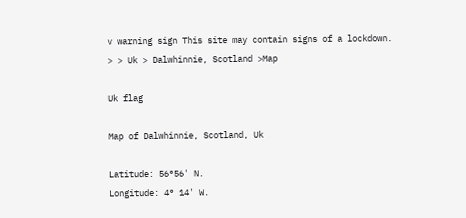v warning sign This site may contain signs of a lockdown.
> > Uk > Dalwhinnie, Scotland >Map

Uk flag

Map of Dalwhinnie, Scotland, Uk

Latitude: 56°56' N.
Longitude: 4° 14' W.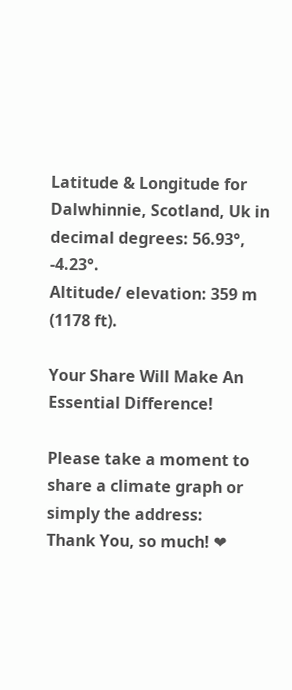Latitude & Longitude for Dalwhinnie, Scotland, Uk in decimal degrees: 56.93°, -4.23°.
Altitude/ elevation: 359 m (1178 ft).

Your Share Will Make An Essential Difference!

Please take a moment to share a climate graph or simply the address:
Thank You, so much! ❤